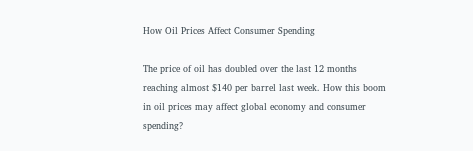How Oil Prices Affect Consumer Spending

The price of oil has doubled over the last 12 months reaching almost $140 per barrel last week. How this boom in oil prices may affect global economy and consumer spending?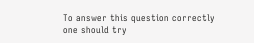To answer this question correctly one should try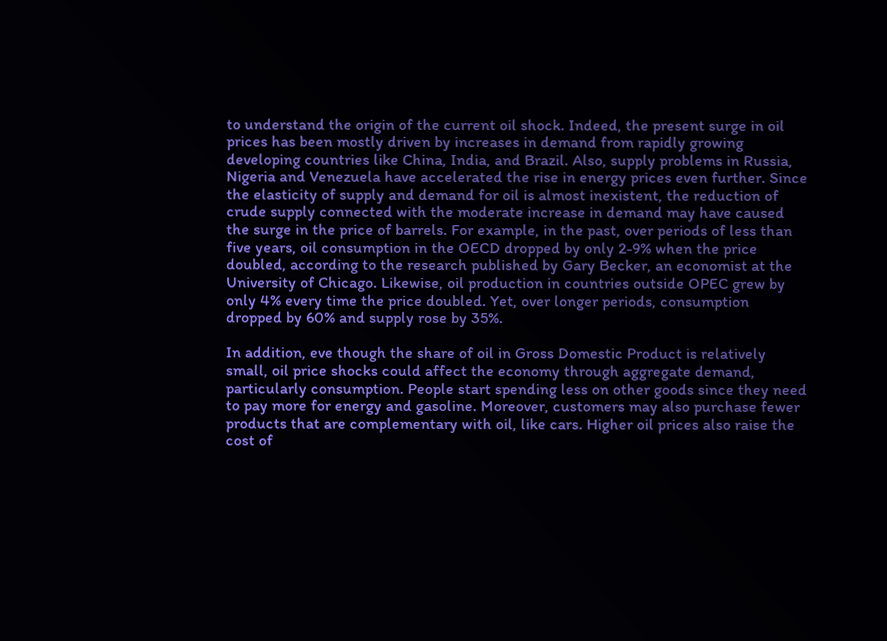to understand the origin of the current oil shock. Indeed, the present surge in oil prices has been mostly driven by increases in demand from rapidly growing developing countries like China, India, and Brazil. Also, supply problems in Russia, Nigeria and Venezuela have accelerated the rise in energy prices even further. Since the elasticity of supply and demand for oil is almost inexistent, the reduction of crude supply connected with the moderate increase in demand may have caused the surge in the price of barrels. For example, in the past, over periods of less than five years, oil consumption in the OECD dropped by only 2-9% when the price doubled, according to the research published by Gary Becker, an economist at the University of Chicago. Likewise, oil production in countries outside OPEC grew by only 4% every time the price doubled. Yet, over longer periods, consumption dropped by 60% and supply rose by 35%.

In addition, eve though the share of oil in Gross Domestic Product is relatively small, oil price shocks could affect the economy through aggregate demand, particularly consumption. People start spending less on other goods since they need to pay more for energy and gasoline. Moreover, customers may also purchase fewer products that are complementary with oil, like cars. Higher oil prices also raise the cost of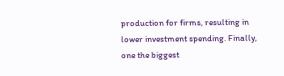production for firms, resulting in lower investment spending. Finally, one the biggest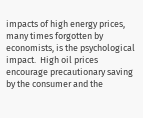impacts of high energy prices, many times forgotten by economists, is the psychological impact.  High oil prices encourage precautionary saving by the consumer and the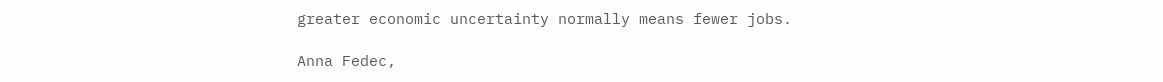greater economic uncertainty normally means fewer jobs.

Anna Fedec,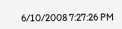6/10/2008 7:27:26 PM